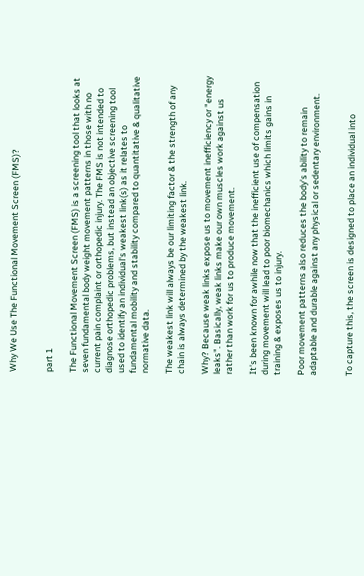Why We Use The Functional Movement Screen (FMS)?


part 1

The Functional Movement Screen (FMS) is a screening tool that looks at seven fundamental body weight movement patterns in those with no current pain complaint or orthopedic injury. The FMS is not intended to diagnose orthopedic problems, but instead an objective screening tool used to identify an individual's weakest link(s) as it relates to fundamental mobility and stability compared to quantitative & qualitative normative data.

The weakest link will always be our limiting factor & the strength of any chain is always determined by the weakest link.

Why? Because weak links expose us to movement inefficiency or "energy leaks". Basically, weak links make our own muscles work against us rather than work for us to produce movement.

It's been known for awhile now that the inefficient use of compensation during movement will lead to poor biomechanics which limits gains in training & exposes us to injury.

Poor movement patterns also reduces the body's ability to remain adaptable and durable against any physical or sedentary environment.


To capture this, the screen is designed to place an individual into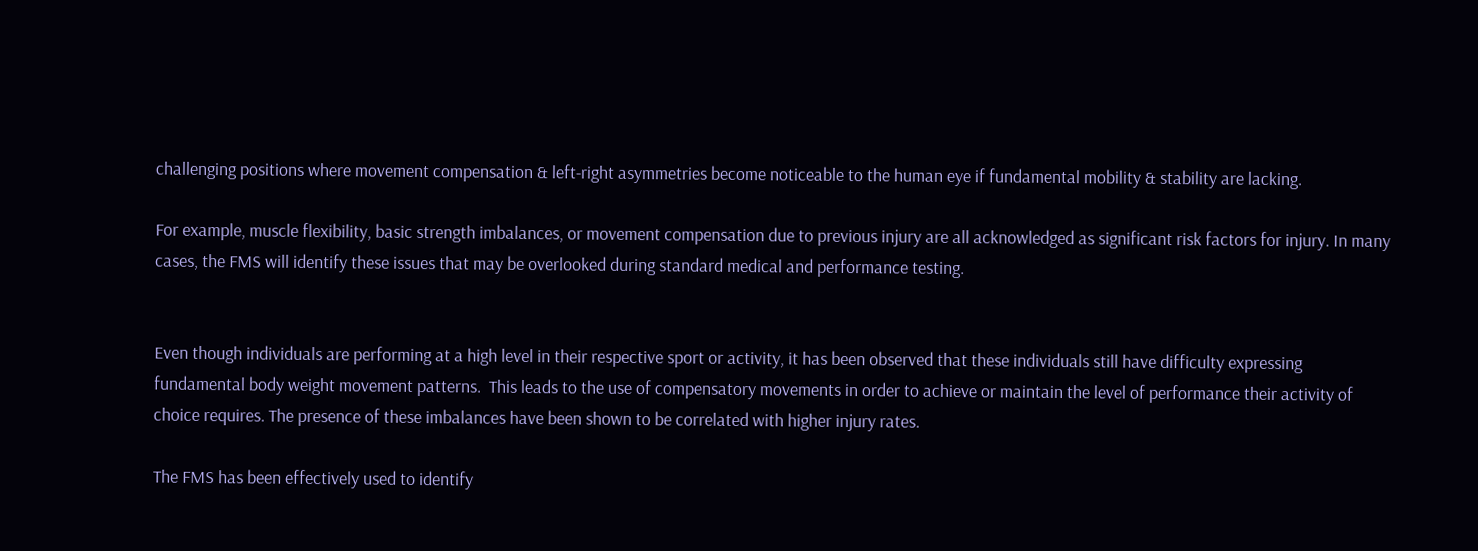challenging positions where movement compensation & left-right asymmetries become noticeable to the human eye if fundamental mobility & stability are lacking.

For example, muscle flexibility, basic strength imbalances, or movement compensation due to previous injury are all acknowledged as significant risk factors for injury. In many cases, the FMS will identify these issues that may be overlooked during standard medical and performance testing.


Even though individuals are performing at a high level in their respective sport or activity, it has been observed that these individuals still have difficulty expressing fundamental body weight movement patterns.  This leads to the use of compensatory movements in order to achieve or maintain the level of performance their activity of choice requires. The presence of these imbalances have been shown to be correlated with higher injury rates.

The FMS has been effectively used to identify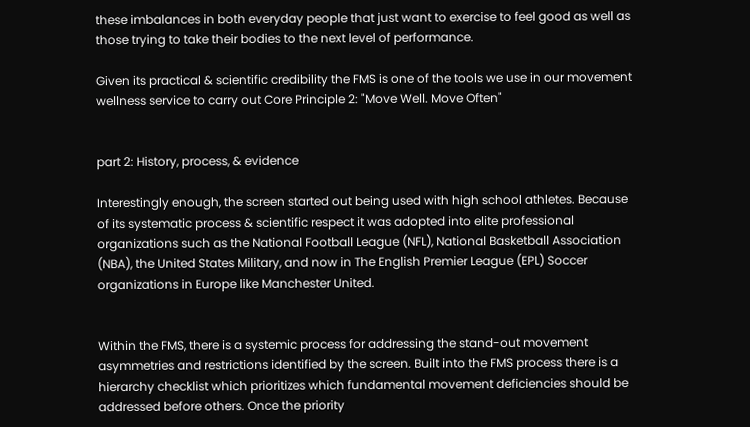these imbalances in both everyday people that just want to exercise to feel good as well as those trying to take their bodies to the next level of performance.

Given its practical & scientific credibility the FMS is one of the tools we use in our movement wellness service to carry out Core Principle 2: "Move Well. Move Often"


part 2: History, process, & evidence

Interestingly enough, the screen started out being used with high school athletes. Because of its systematic process & scientific respect it was adopted into elite professional organizations such as the National Football League (NFL), National Basketball Association (NBA), the United States Military, and now in The English Premier League (EPL) Soccer organizations in Europe like Manchester United.


Within the FMS, there is a systemic process for addressing the stand-out movement asymmetries and restrictions identified by the screen. Built into the FMS process there is a hierarchy checklist which prioritizes which fundamental movement deficiencies should be addressed before others. Once the priority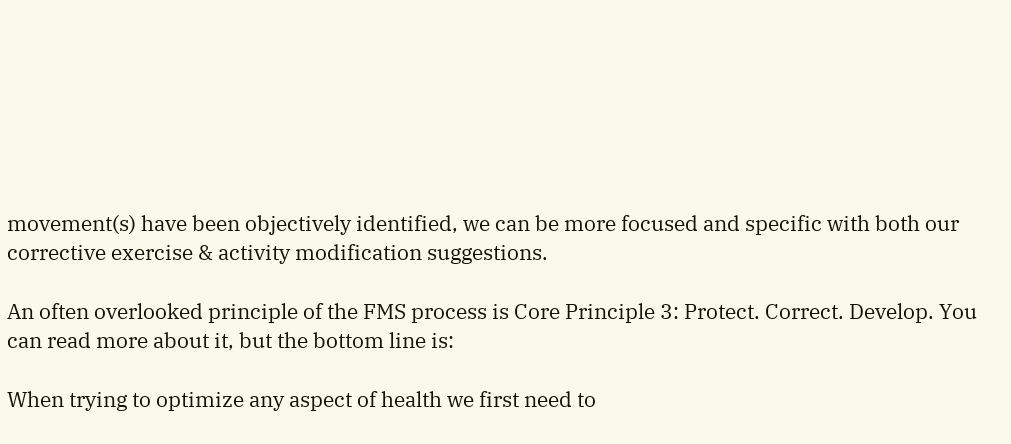movement(s) have been objectively identified, we can be more focused and specific with both our corrective exercise & activity modification suggestions.

An often overlooked principle of the FMS process is Core Principle 3: Protect. Correct. Develop. You can read more about it, but the bottom line is:

When trying to optimize any aspect of health we first need to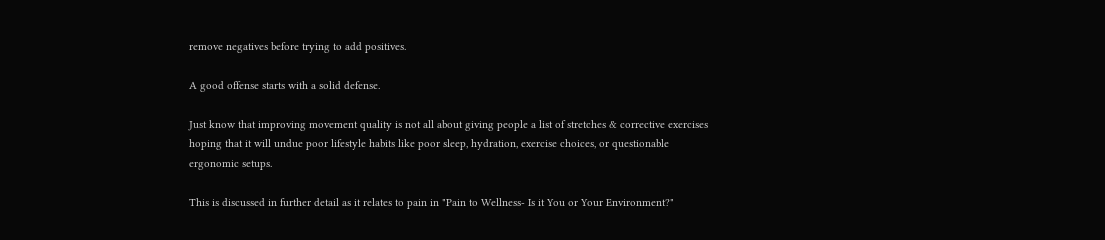remove negatives before trying to add positives.

A good offense starts with a solid defense.

Just know that improving movement quality is not all about giving people a list of stretches & corrective exercises hoping that it will undue poor lifestyle habits like poor sleep, hydration, exercise choices, or questionable ergonomic setups.

This is discussed in further detail as it relates to pain in "Pain to Wellness- Is it You or Your Environment?"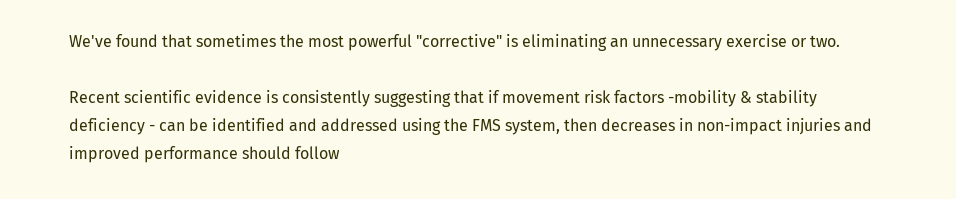We've found that sometimes the most powerful "corrective" is eliminating an unnecessary exercise or two.

Recent scientific evidence is consistently suggesting that if movement risk factors -mobility & stability deficiency - can be identified and addressed using the FMS system, then decreases in non-impact injuries and improved performance should follow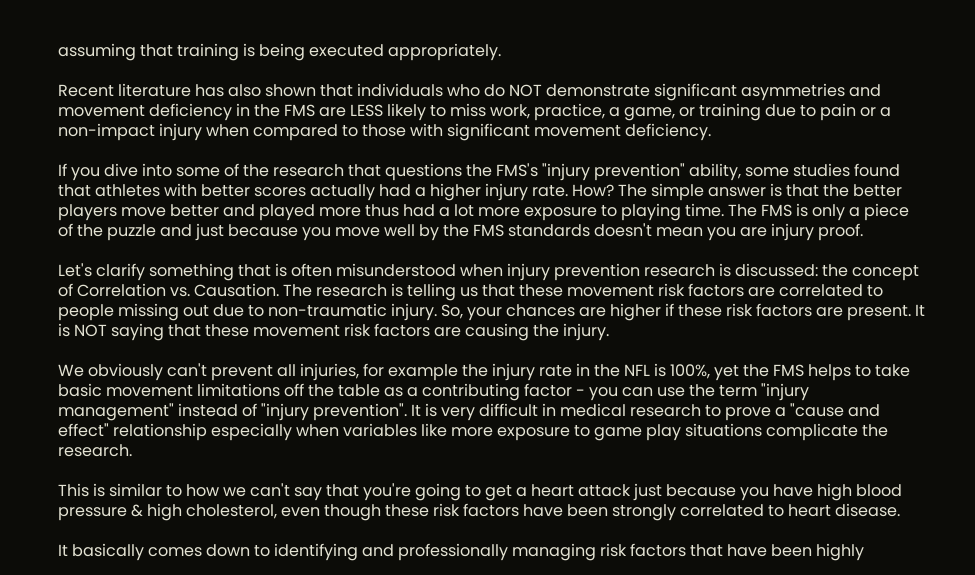assuming that training is being executed appropriately.

Recent literature has also shown that individuals who do NOT demonstrate significant asymmetries and movement deficiency in the FMS are LESS likely to miss work, practice, a game, or training due to pain or a non-impact injury when compared to those with significant movement deficiency.

If you dive into some of the research that questions the FMS's "injury prevention" ability, some studies found that athletes with better scores actually had a higher injury rate. How? The simple answer is that the better players move better and played more thus had a lot more exposure to playing time. The FMS is only a piece of the puzzle and just because you move well by the FMS standards doesn't mean you are injury proof.

Let's clarify something that is often misunderstood when injury prevention research is discussed: the concept of Correlation vs. Causation. The research is telling us that these movement risk factors are correlated to people missing out due to non-traumatic injury. So, your chances are higher if these risk factors are present. It is NOT saying that these movement risk factors are causing the injury.

We obviously can't prevent all injuries, for example the injury rate in the NFL is 100%, yet the FMS helps to take basic movement limitations off the table as a contributing factor - you can use the term "injury management" instead of "injury prevention". It is very difficult in medical research to prove a "cause and effect" relationship especially when variables like more exposure to game play situations complicate the research.

This is similar to how we can't say that you're going to get a heart attack just because you have high blood pressure & high cholesterol, even though these risk factors have been strongly correlated to heart disease.

It basically comes down to identifying and professionally managing risk factors that have been highly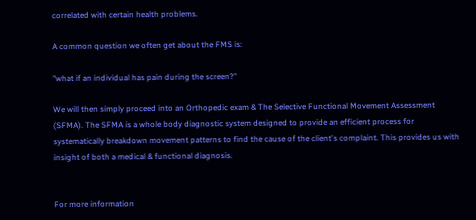correlated with certain health problems.

A common question we often get about the FMS is:

"what if an individual has pain during the screen?"

We will then simply proceed into an Orthopedic exam & The Selective Functional Movement Assessment (SFMA). The SFMA is a whole body diagnostic system designed to provide an efficient process for systematically breakdown movement patterns to find the cause of the client's complaint. This provides us with insight of both a medical & functional diagnosis.


For more information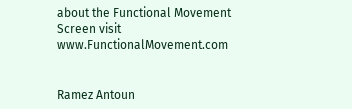about the Functional Movement Screen visit www.FunctionalMovement.com


Ramez Antoun